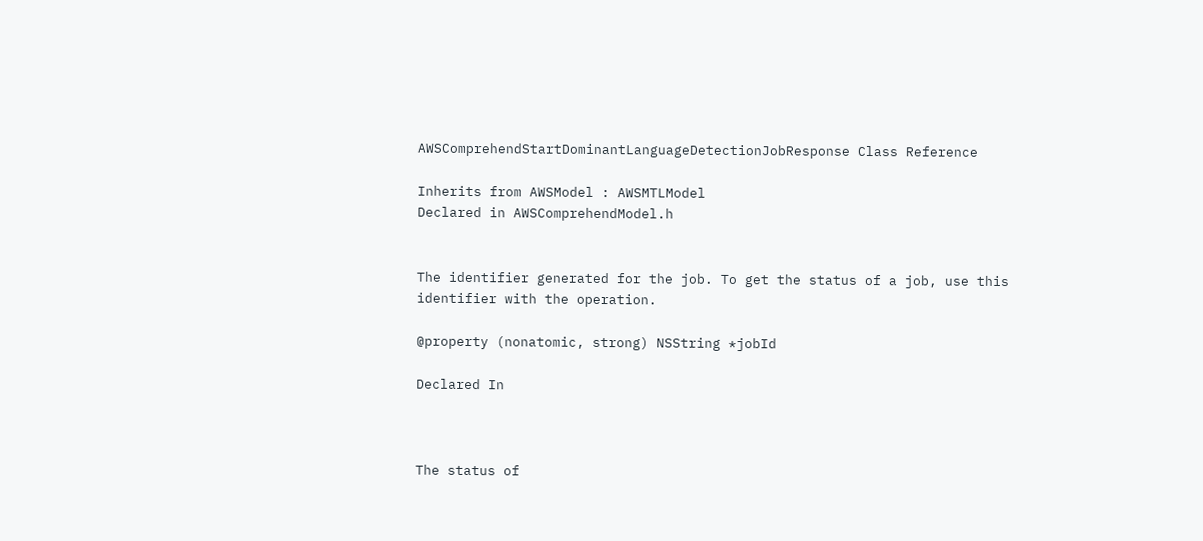AWSComprehendStartDominantLanguageDetectionJobResponse Class Reference

Inherits from AWSModel : AWSMTLModel
Declared in AWSComprehendModel.h


The identifier generated for the job. To get the status of a job, use this identifier with the operation.

@property (nonatomic, strong) NSString *jobId

Declared In



The status of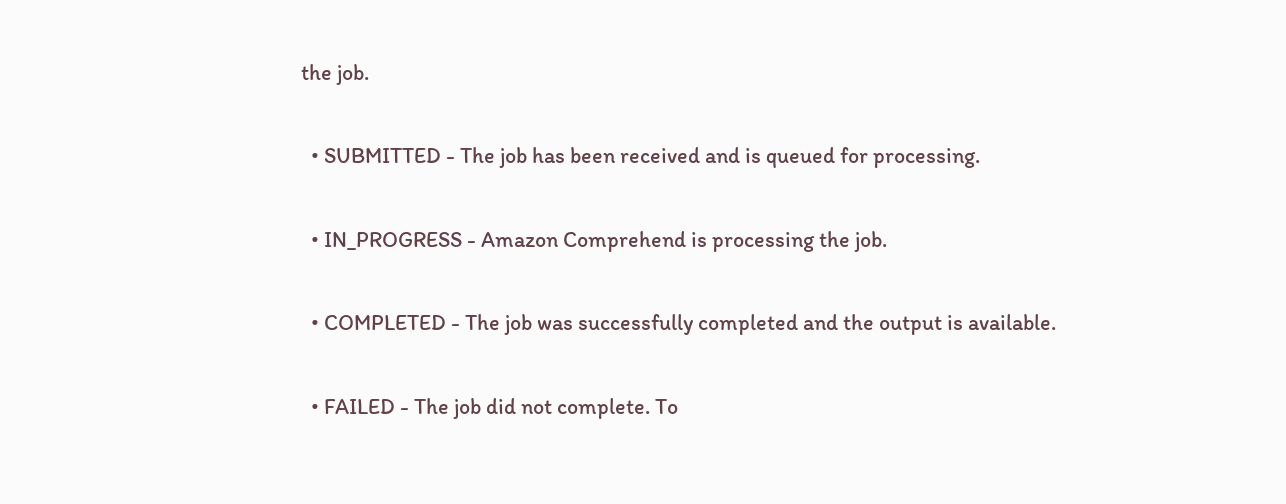the job.

  • SUBMITTED - The job has been received and is queued for processing.

  • IN_PROGRESS - Amazon Comprehend is processing the job.

  • COMPLETED - The job was successfully completed and the output is available.

  • FAILED - The job did not complete. To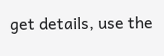get details, use the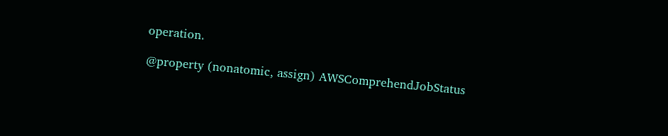operation.

@property (nonatomic, assign) AWSComprehendJobStatus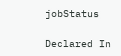jobStatus

Declared In